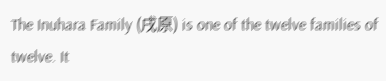The Inuhara Family (戌原) is one of the twelve families of twelve. It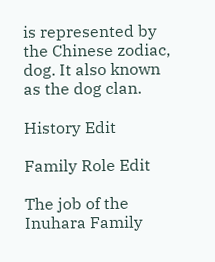is represented by the Chinese zodiac, dog. It also known as the dog clan.

History Edit

Family Role Edit

The job of the Inuhara Family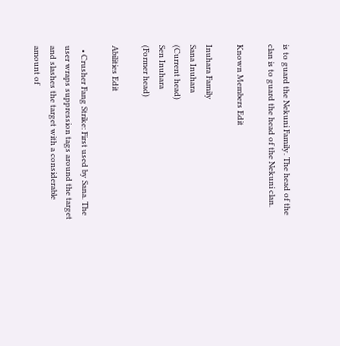is to guard the Nekuni Family. The head of the clan is to guard the head of the Nekuni clan.

Known Members Edit

Inuhara Family
Sana Inuhara
(Current head)
Sen Inuhara
(Former head)

Abilities Edit

  • Crusher Fang Strike: First used by Sana. The user wraps suppression tags around the target and slashes the target with a considerable amount of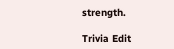strength.

Trivia Edit